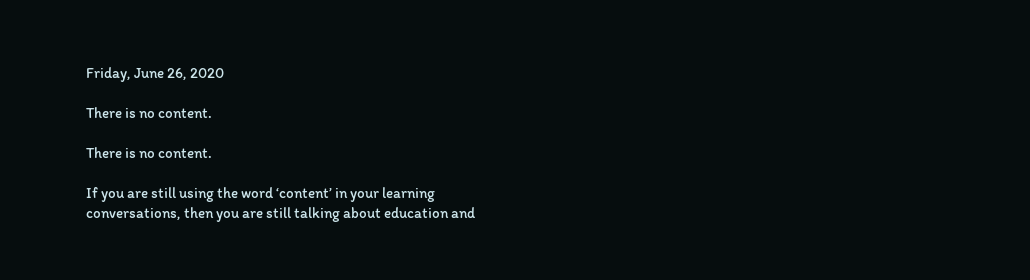Friday, June 26, 2020

There is no content.

There is no content.

If you are still using the word ‘content’ in your learning conversations, then you are still talking about education and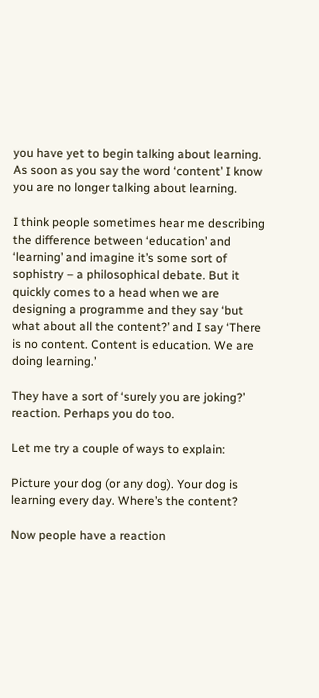you have yet to begin talking about learning. As soon as you say the word ‘content’ I know you are no longer talking about learning.

I think people sometimes hear me describing the difference between ‘education’ and ‘learning’ and imagine it’s some sort of sophistry – a philosophical debate. But it quickly comes to a head when we are designing a programme and they say ‘but what about all the content?’ and I say ‘There is no content. Content is education. We are doing learning.’

They have a sort of ‘surely you are joking?’ reaction. Perhaps you do too.

Let me try a couple of ways to explain:

Picture your dog (or any dog). Your dog is learning every day. Where’s the content?

Now people have a reaction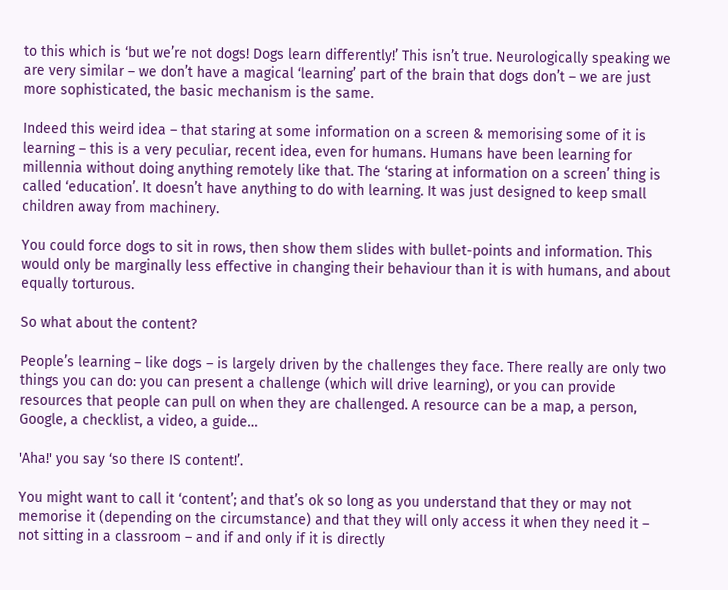to this which is ‘but we’re not dogs! Dogs learn differently!’ This isn’t true. Neurologically speaking we are very similar – we don’t have a magical ‘learning’ part of the brain that dogs don’t – we are just more sophisticated, the basic mechanism is the same.

Indeed this weird idea – that staring at some information on a screen & memorising some of it is learning – this is a very peculiar, recent idea, even for humans. Humans have been learning for millennia without doing anything remotely like that. The ‘staring at information on a screen’ thing is called ‘education’. It doesn’t have anything to do with learning. It was just designed to keep small children away from machinery.

You could force dogs to sit in rows, then show them slides with bullet-points and information. This would only be marginally less effective in changing their behaviour than it is with humans, and about equally torturous.

So what about the content?

People’s learning – like dogs – is largely driven by the challenges they face. There really are only two things you can do: you can present a challenge (which will drive learning), or you can provide resources that people can pull on when they are challenged. A resource can be a map, a person, Google, a checklist, a video, a guide…

'Aha!' you say ‘so there IS content!’.

You might want to call it ‘content’; and that’s ok so long as you understand that they or may not memorise it (depending on the circumstance) and that they will only access it when they need it – not sitting in a classroom – and if and only if it is directly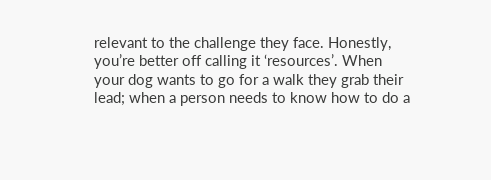relevant to the challenge they face. Honestly, you’re better off calling it ‘resources’. When your dog wants to go for a walk they grab their lead; when a person needs to know how to do a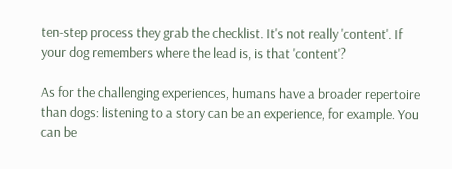ten-step process they grab the checklist. It's not really 'content'. If your dog remembers where the lead is, is that 'content'?

As for the challenging experiences, humans have a broader repertoire than dogs: listening to a story can be an experience, for example. You can be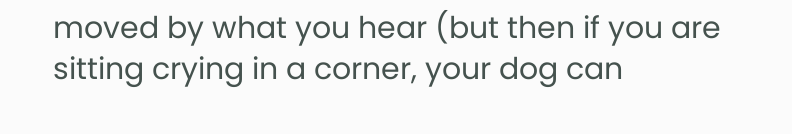moved by what you hear (but then if you are sitting crying in a corner, your dog can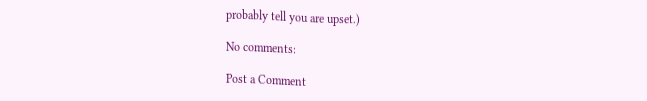probably tell you are upset.)

No comments:

Post a Comment